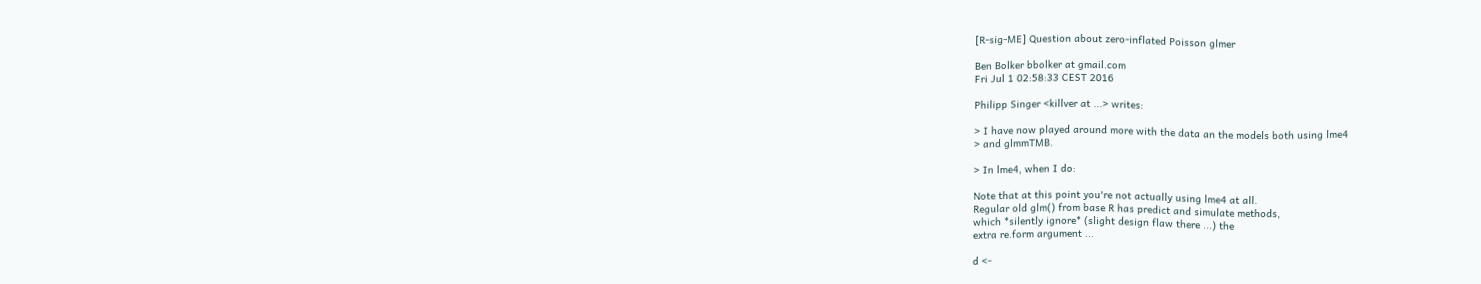[R-sig-ME] Question about zero-inflated Poisson glmer

Ben Bolker bbolker at gmail.com
Fri Jul 1 02:58:33 CEST 2016

Philipp Singer <killver at ...> writes:

> I have now played around more with the data an the models both using lme4
> and glmmTMB.

> In lme4, when I do:

Note that at this point you're not actually using lme4 at all.
Regular old glm() from base R has predict and simulate methods,
which *silently ignore* (slight design flaw there ...) the
extra re.form argument ...

d <-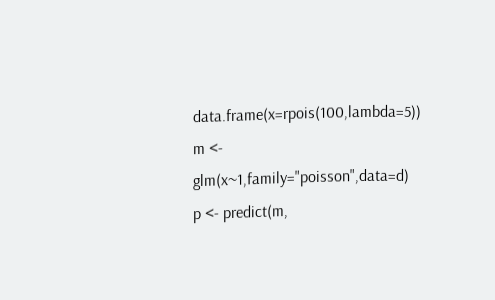data.frame(x=rpois(100,lambda=5))
m <- glm(x~1,family="poisson",data=d)
p <- predict(m,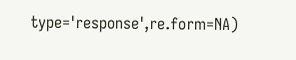type='response',re.form=NA)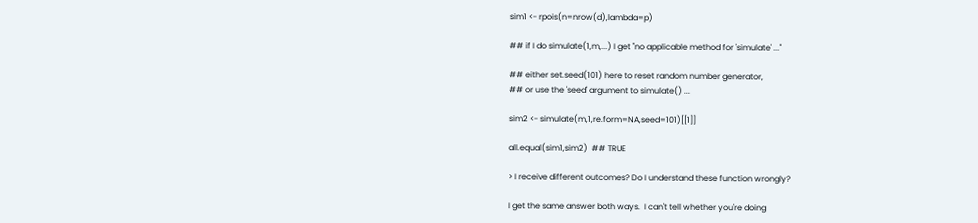sim1 <- rpois(n=nrow(d),lambda=p)

## if I do simulate(1,m,...) I get "no applicable method for 'simulate' ..."

## either set.seed(101) here to reset random number generator,
## or use the 'seed' argument to simulate() ...

sim2 <- simulate(m,1,re.form=NA,seed=101)[[1]]

all.equal(sim1,sim2)  ## TRUE

> I receive different outcomes? Do I understand these function wrongly?

I get the same answer both ways.  I can't tell whether you're doing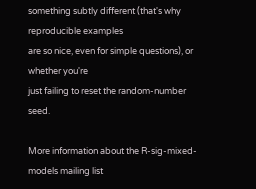something subtly different (that's why reproducible examples
are so nice, even for simple questions), or whether you're
just failing to reset the random-number seed.

More information about the R-sig-mixed-models mailing list